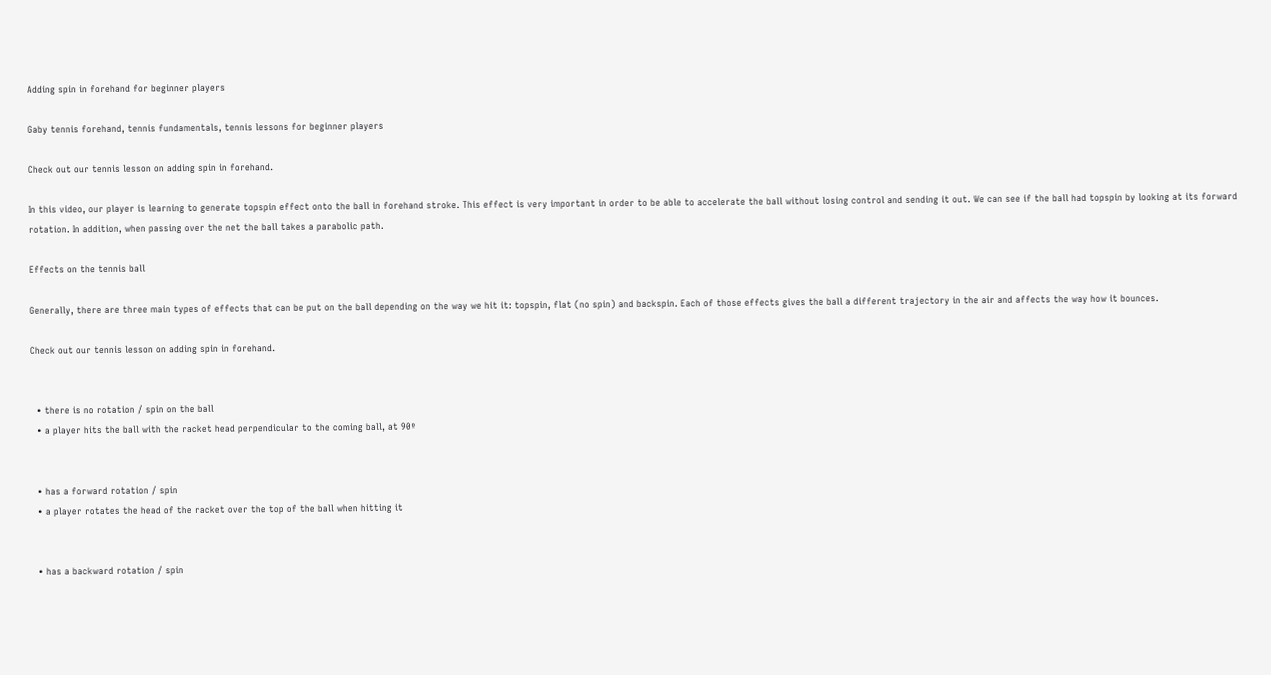Adding spin in forehand for beginner players

Gaby tennis forehand, tennis fundamentals, tennis lessons for beginner players

Check out our tennis lesson on adding spin in forehand.

In this video, our player is learning to generate topspin effect onto the ball in forehand stroke. This effect is very important in order to be able to accelerate the ball without losing control and sending it out. We can see if the ball had topspin by looking at its forward rotation. In addition, when passing over the net the ball takes a parabolic path.

Effects on the tennis ball

Generally, there are three main types of effects that can be put on the ball depending on the way we hit it: topspin, flat (no spin) and backspin. Each of those effects gives the ball a different trajectory in the air and affects the way how it bounces.

Check out our tennis lesson on adding spin in forehand.


  • there is no rotation / spin on the ball
  • a player hits the ball with the racket head perpendicular to the coming ball, at 90º


  • has a forward rotation / spin
  • a player rotates the head of the racket over the top of the ball when hitting it


  • has a backward rotation / spin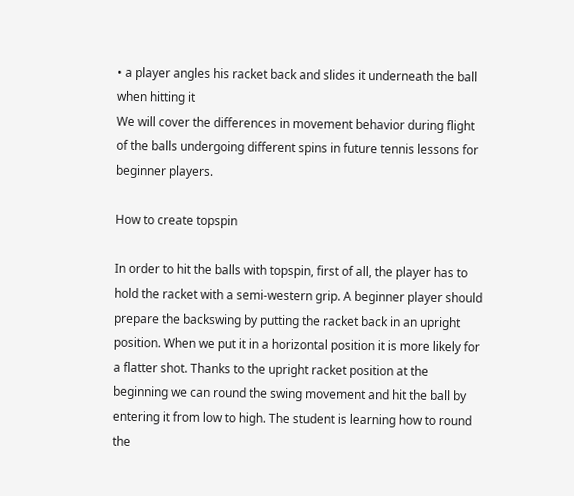• a player angles his racket back and slides it underneath the ball when hitting it
We will cover the differences in movement behavior during flight of the balls undergoing different spins in future tennis lessons for beginner players.

How to create topspin

In order to hit the balls with topspin, first of all, the player has to hold the racket with a semi-western grip. A beginner player should prepare the backswing by putting the racket back in an upright position. When we put it in a horizontal position it is more likely for a flatter shot. Thanks to the upright racket position at the beginning we can round the swing movement and hit the ball by entering it from low to high. The student is learning how to round the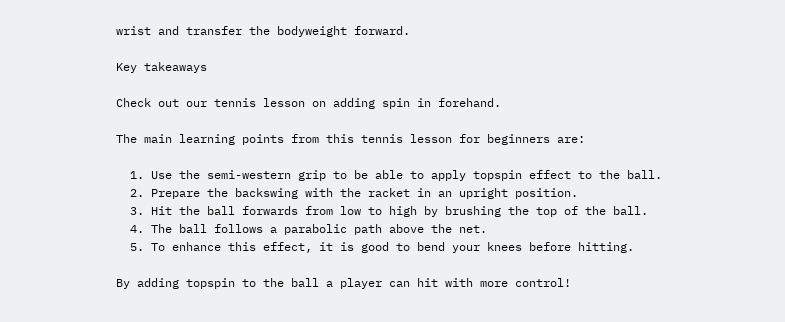wrist and transfer the bodyweight forward.

Key takeaways

Check out our tennis lesson on adding spin in forehand.

The main learning points from this tennis lesson for beginners are:

  1. Use the semi-western grip to be able to apply topspin effect to the ball.
  2. Prepare the backswing with the racket in an upright position.
  3. Hit the ball forwards from low to high by brushing the top of the ball.
  4. The ball follows a parabolic path above the net.
  5. To enhance this effect, it is good to bend your knees before hitting.

By adding topspin to the ball a player can hit with more control!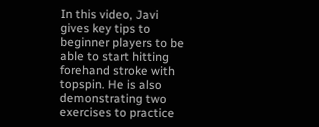In this video, Javi gives key tips to beginner players to be able to start hitting forehand stroke with topspin. He is also demonstrating two exercises to practice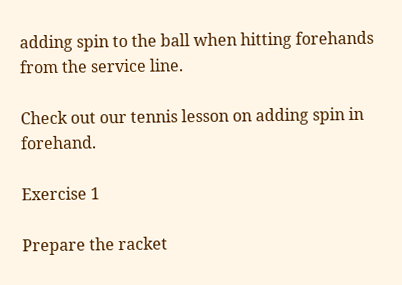adding spin to the ball when hitting forehands from the service line.

Check out our tennis lesson on adding spin in forehand.

Exercise 1

Prepare the racket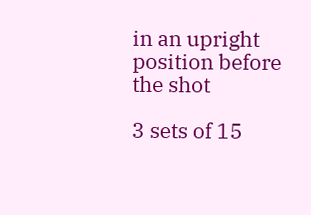in an upright position before the shot

3 sets of 15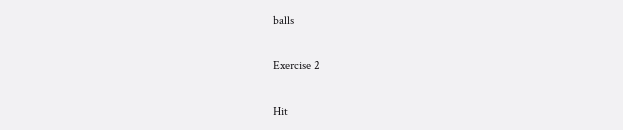balls

Exercise 2

Hit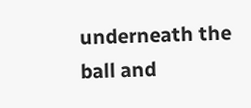underneath the ball and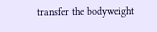transfer the bodyweight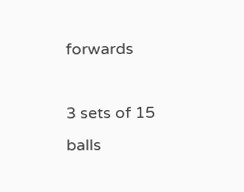forwards

3 sets of 15 balls